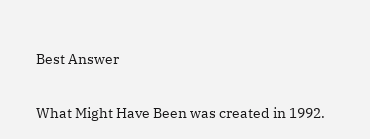Best Answer

What Might Have Been was created in 1992.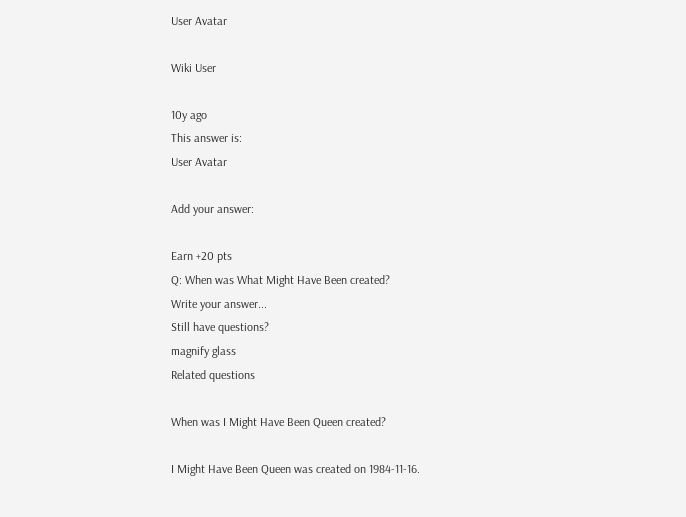User Avatar

Wiki User

10y ago
This answer is:
User Avatar

Add your answer:

Earn +20 pts
Q: When was What Might Have Been created?
Write your answer...
Still have questions?
magnify glass
Related questions

When was I Might Have Been Queen created?

I Might Have Been Queen was created on 1984-11-16.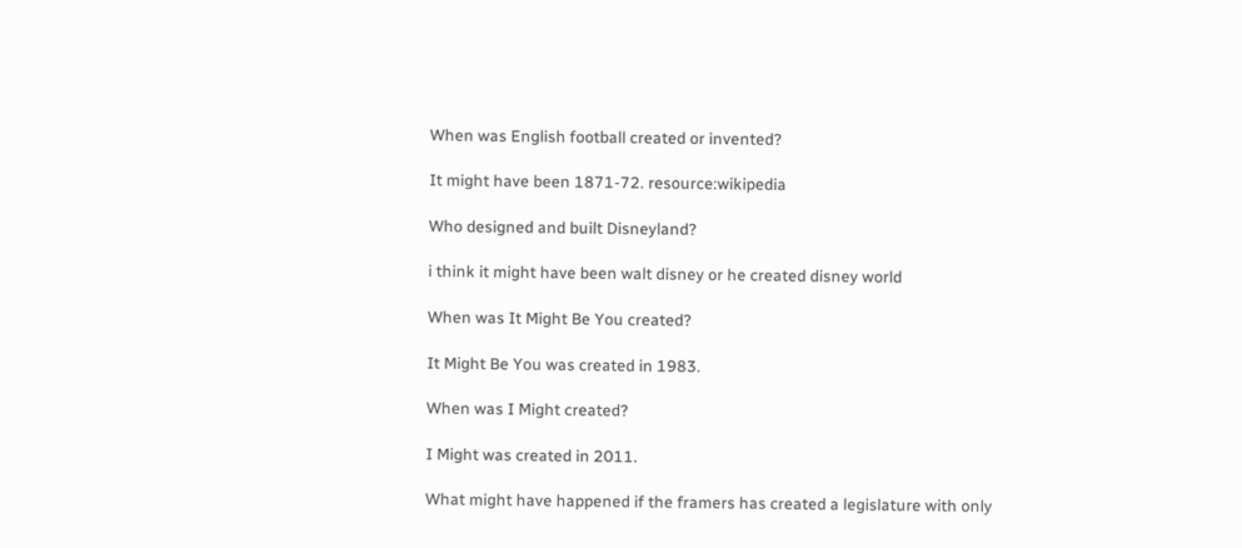When was English football created or invented?

It might have been 1871-72. resource:wikipedia

Who designed and built Disneyland?

i think it might have been walt disney or he created disney world

When was It Might Be You created?

It Might Be You was created in 1983.

When was I Might created?

I Might was created in 2011.

What might have happened if the framers has created a legislature with only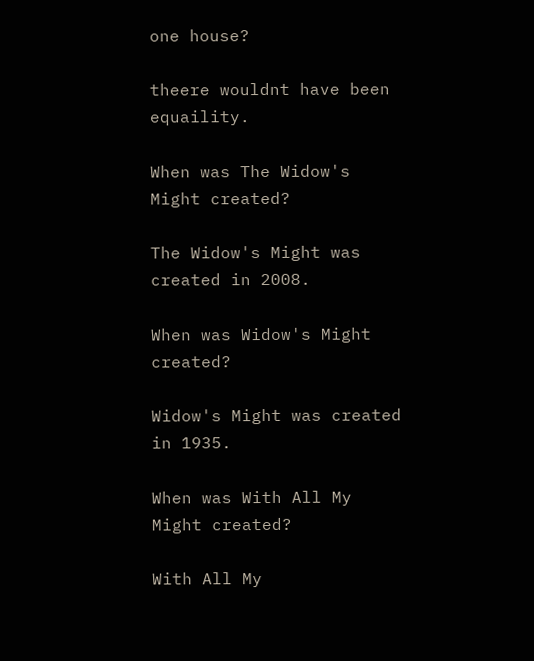one house?

theere wouldnt have been equaility.

When was The Widow's Might created?

The Widow's Might was created in 2008.

When was Widow's Might created?

Widow's Might was created in 1935.

When was With All My Might created?

With All My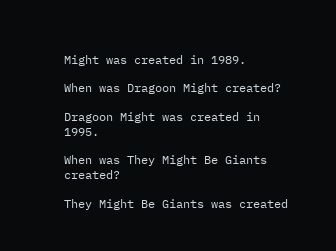Might was created in 1989.

When was Dragoon Might created?

Dragoon Might was created in 1995.

When was They Might Be Giants created?

They Might Be Giants was created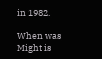in 1982.

When was Might is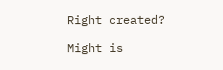Right created?

Might is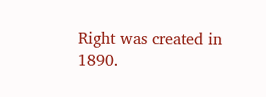Right was created in 1890.